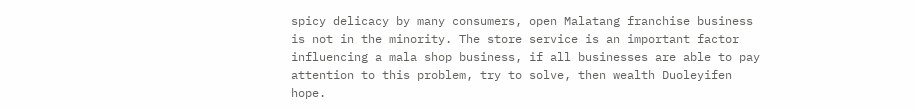spicy delicacy by many consumers, open Malatang franchise business is not in the minority. The store service is an important factor influencing a mala shop business, if all businesses are able to pay attention to this problem, try to solve, then wealth Duoleyifen hope.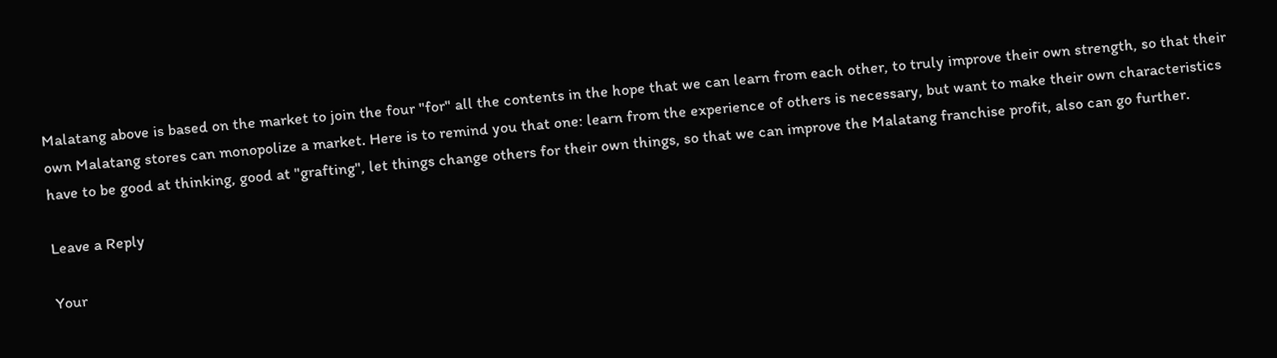Malatang above is based on the market to join the four "for" all the contents in the hope that we can learn from each other, to truly improve their own strength, so that their own Malatang stores can monopolize a market. Here is to remind you that one: learn from the experience of others is necessary, but want to make their own characteristics have to be good at thinking, good at "grafting", let things change others for their own things, so that we can improve the Malatang franchise profit, also can go further.

Leave a Reply

Your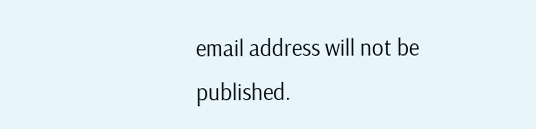email address will not be published.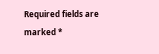Required fields are marked *